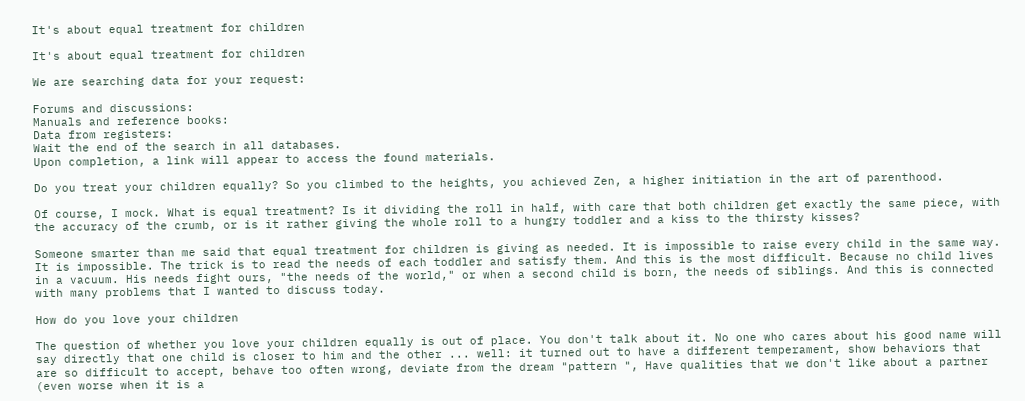It's about equal treatment for children

It's about equal treatment for children

We are searching data for your request:

Forums and discussions:
Manuals and reference books:
Data from registers:
Wait the end of the search in all databases.
Upon completion, a link will appear to access the found materials.

Do you treat your children equally? So you climbed to the heights, you achieved Zen, a higher initiation in the art of parenthood.

Of course, I mock. What is equal treatment? Is it dividing the roll in half, with care that both children get exactly the same piece, with the accuracy of the crumb, or is it rather giving the whole roll to a hungry toddler and a kiss to the thirsty kisses?

Someone smarter than me said that equal treatment for children is giving as needed. It is impossible to raise every child in the same way. It is impossible. The trick is to read the needs of each toddler and satisfy them. And this is the most difficult. Because no child lives in a vacuum. His needs fight ours, "the needs of the world," or when a second child is born, the needs of siblings. And this is connected with many problems that I wanted to discuss today.

How do you love your children

The question of whether you love your children equally is out of place. You don't talk about it. No one who cares about his good name will say directly that one child is closer to him and the other ... well: it turned out to have a different temperament, show behaviors that are so difficult to accept, behave too often wrong, deviate from the dream "pattern ", Have qualities that we don't like about a partner (even worse when it is a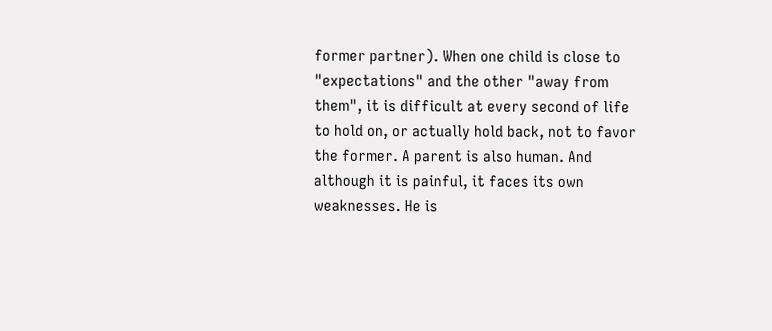former partner). When one child is close to "expectations" and the other "away from them", it is difficult at every second of life to hold on, or actually hold back, not to favor the former. A parent is also human. And although it is painful, it faces its own weaknesses. He is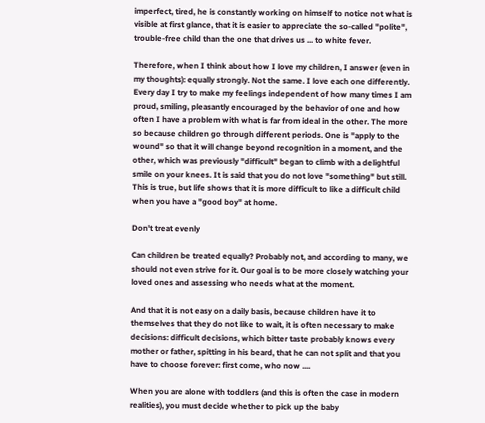imperfect, tired, he is constantly working on himself to notice not what is visible at first glance, that it is easier to appreciate the so-called "polite", trouble-free child than the one that drives us ... to white fever.

Therefore, when I think about how I love my children, I answer (even in my thoughts): equally strongly. Not the same. I love each one differently. Every day I try to make my feelings independent of how many times I am proud, smiling, pleasantly encouraged by the behavior of one and how often I have a problem with what is far from ideal in the other. The more so because children go through different periods. One is "apply to the wound" so that it will change beyond recognition in a moment, and the other, which was previously "difficult" began to climb with a delightful smile on your knees. It is said that you do not love "something" but still. This is true, but life shows that it is more difficult to like a difficult child when you have a "good boy" at home.

Don't treat evenly

Can children be treated equally? Probably not, and according to many, we should not even strive for it. Our goal is to be more closely watching your loved ones and assessing who needs what at the moment.

And that it is not easy on a daily basis, because children have it to themselves that they do not like to wait, it is often necessary to make decisions: difficult decisions, which bitter taste probably knows every mother or father, spitting in his beard, that he can not split and that you have to choose forever: first come, who now ....

When you are alone with toddlers (and this is often the case in modern realities), you must decide whether to pick up the baby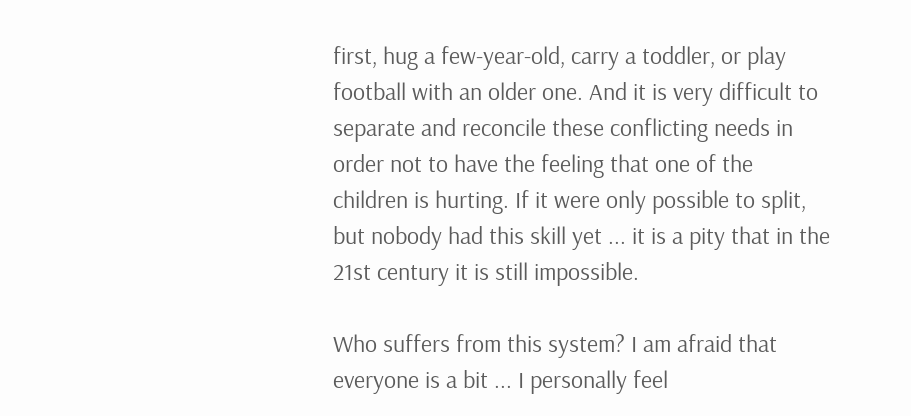first, hug a few-year-old, carry a toddler, or play football with an older one. And it is very difficult to separate and reconcile these conflicting needs in order not to have the feeling that one of the children is hurting. If it were only possible to split, but nobody had this skill yet ... it is a pity that in the 21st century it is still impossible.

Who suffers from this system? I am afraid that everyone is a bit ... I personally feel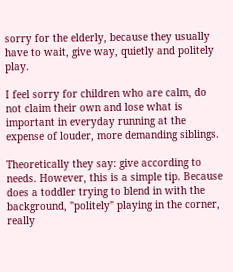sorry for the elderly, because they usually have to wait, give way, quietly and politely play.

I feel sorry for children who are calm, do not claim their own and lose what is important in everyday running at the expense of louder, more demanding siblings.

Theoretically they say: give according to needs. However, this is a simple tip. Because does a toddler trying to blend in with the background, "politely" playing in the corner, really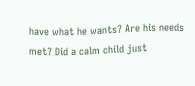have what he wants? Are his needs met? Did a calm child just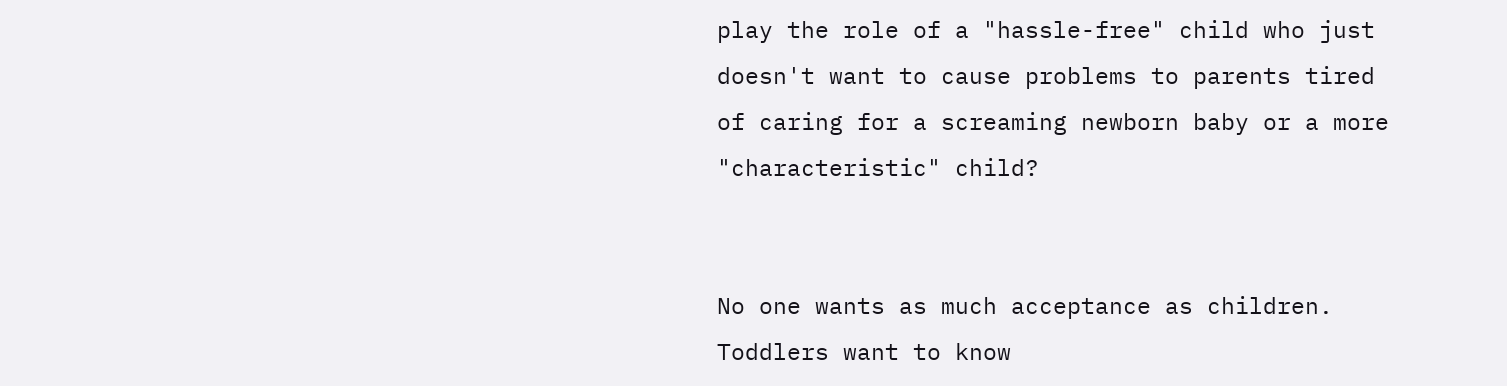play the role of a "hassle-free" child who just doesn't want to cause problems to parents tired of caring for a screaming newborn baby or a more "characteristic" child?


No one wants as much acceptance as children. Toddlers want to know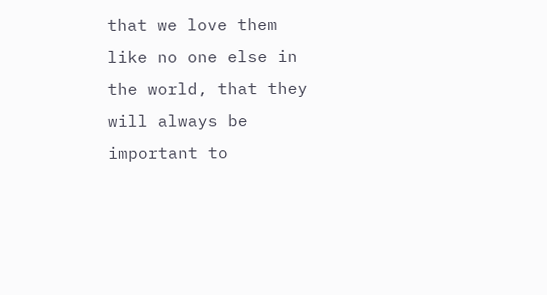that we love them like no one else in the world, that they will always be important to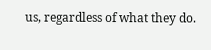us, regardless of what they do.